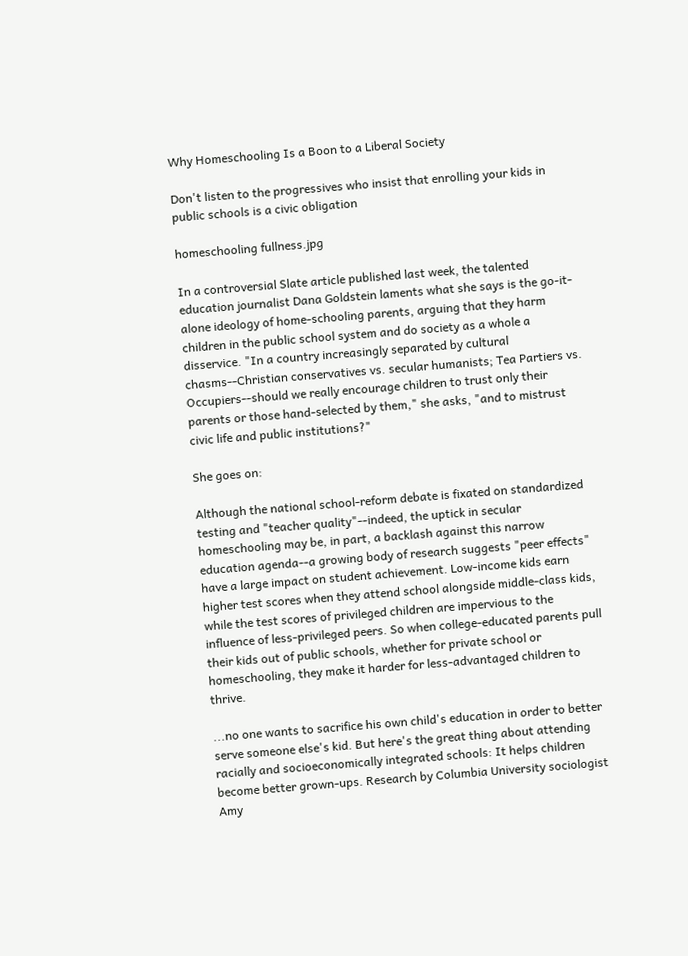Why Homeschooling Is a Boon to a Liberal Society

Don't listen to the progressives who insist that enrolling your kids in public schools is a civic obligation

homeschooling fullness.jpg

In a controversial Slate article published last week, the talented education journalist Dana Goldstein laments what she says is the go-it-alone ideology of home-schooling parents, arguing that they harm children in the public school system and do society as a whole a disservice. "In a country increasingly separated by cultural chasms--Christian conservatives vs. secular humanists; Tea Partiers vs. Occupiers--should we really encourage children to trust only their parents or those hand-selected by them," she asks, "and to mistrust civic life and public institutions?"

She goes on:

Although the national school-reform debate is fixated on standardized testing and "teacher quality"--indeed, the uptick in secular homeschooling may be, in part, a backlash against this narrow education agenda--a growing body of research suggests "peer effects" have a large impact on student achievement. Low-income kids earn higher test scores when they attend school alongside middle-class kids, while the test scores of privileged children are impervious to the influence of less-privileged peers. So when college-educated parents pull their kids out of public schools, whether for private school or homeschooling, they make it harder for less-advantaged children to thrive.

...no one wants to sacrifice his own child's education in order to better serve someone else's kid. But here's the great thing about attending racially and socioeconomically integrated schools: It helps children become better grown-ups. Research by Columbia University sociologist Amy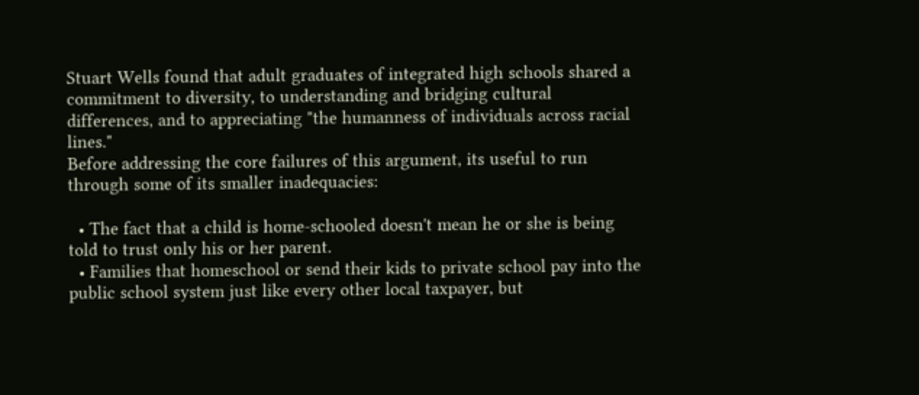Stuart Wells found that adult graduates of integrated high schools shared a commitment to diversity, to understanding and bridging cultural differences, and to appreciating "the humanness of individuals across racial lines."
Before addressing the core failures of this argument, its useful to run through some of its smaller inadequacies:

  • The fact that a child is home-schooled doesn't mean he or she is being told to trust only his or her parent.
  • Families that homeschool or send their kids to private school pay into the public school system just like every other local taxpayer, but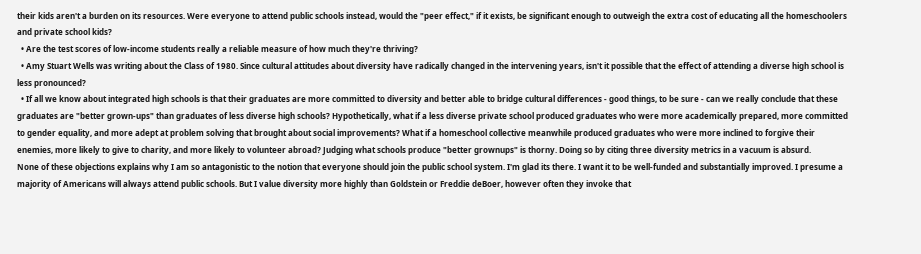their kids aren't a burden on its resources. Were everyone to attend public schools instead, would the "peer effect," if it exists, be significant enough to outweigh the extra cost of educating all the homeschoolers and private school kids?
  • Are the test scores of low-income students really a reliable measure of how much they're thriving?
  • Amy Stuart Wells was writing about the Class of 1980. Since cultural attitudes about diversity have radically changed in the intervening years, isn't it possible that the effect of attending a diverse high school is less pronounced?
  • If all we know about integrated high schools is that their graduates are more committed to diversity and better able to bridge cultural differences - good things, to be sure - can we really conclude that these graduates are "better grown-ups" than graduates of less diverse high schools? Hypothetically, what if a less diverse private school produced graduates who were more academically prepared, more committed to gender equality, and more adept at problem solving that brought about social improvements? What if a homeschool collective meanwhile produced graduates who were more inclined to forgive their enemies, more likely to give to charity, and more likely to volunteer abroad? Judging what schools produce "better grownups" is thorny. Doing so by citing three diversity metrics in a vacuum is absurd.
None of these objections explains why I am so antagonistic to the notion that everyone should join the public school system. I'm glad its there. I want it to be well-funded and substantially improved. I presume a majority of Americans will always attend public schools. But I value diversity more highly than Goldstein or Freddie deBoer, however often they invoke that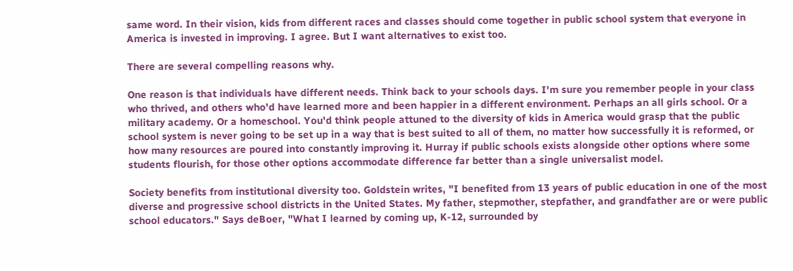same word. In their vision, kids from different races and classes should come together in public school system that everyone in America is invested in improving. I agree. But I want alternatives to exist too.

There are several compelling reasons why.

One reason is that individuals have different needs. Think back to your schools days. I'm sure you remember people in your class who thrived, and others who'd have learned more and been happier in a different environment. Perhaps an all girls school. Or a military academy. Or a homeschool. You'd think people attuned to the diversity of kids in America would grasp that the public school system is never going to be set up in a way that is best suited to all of them, no matter how successfully it is reformed, or how many resources are poured into constantly improving it. Hurray if public schools exists alongside other options where some students flourish, for those other options accommodate difference far better than a single universalist model.

Society benefits from institutional diversity too. Goldstein writes, "I benefited from 13 years of public education in one of the most diverse and progressive school districts in the United States. My father, stepmother, stepfather, and grandfather are or were public school educators." Says deBoer, "What I learned by coming up, K-12, surrounded by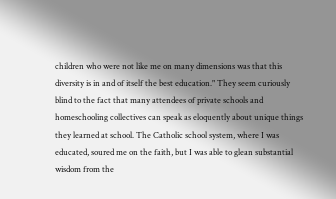children who were not like me on many dimensions was that this diversity is in and of itself the best education." They seem curiously blind to the fact that many attendees of private schools and homeschooling collectives can speak as eloquently about unique things they learned at school. The Catholic school system, where I was educated, soured me on the faith, but I was able to glean substantial wisdom from the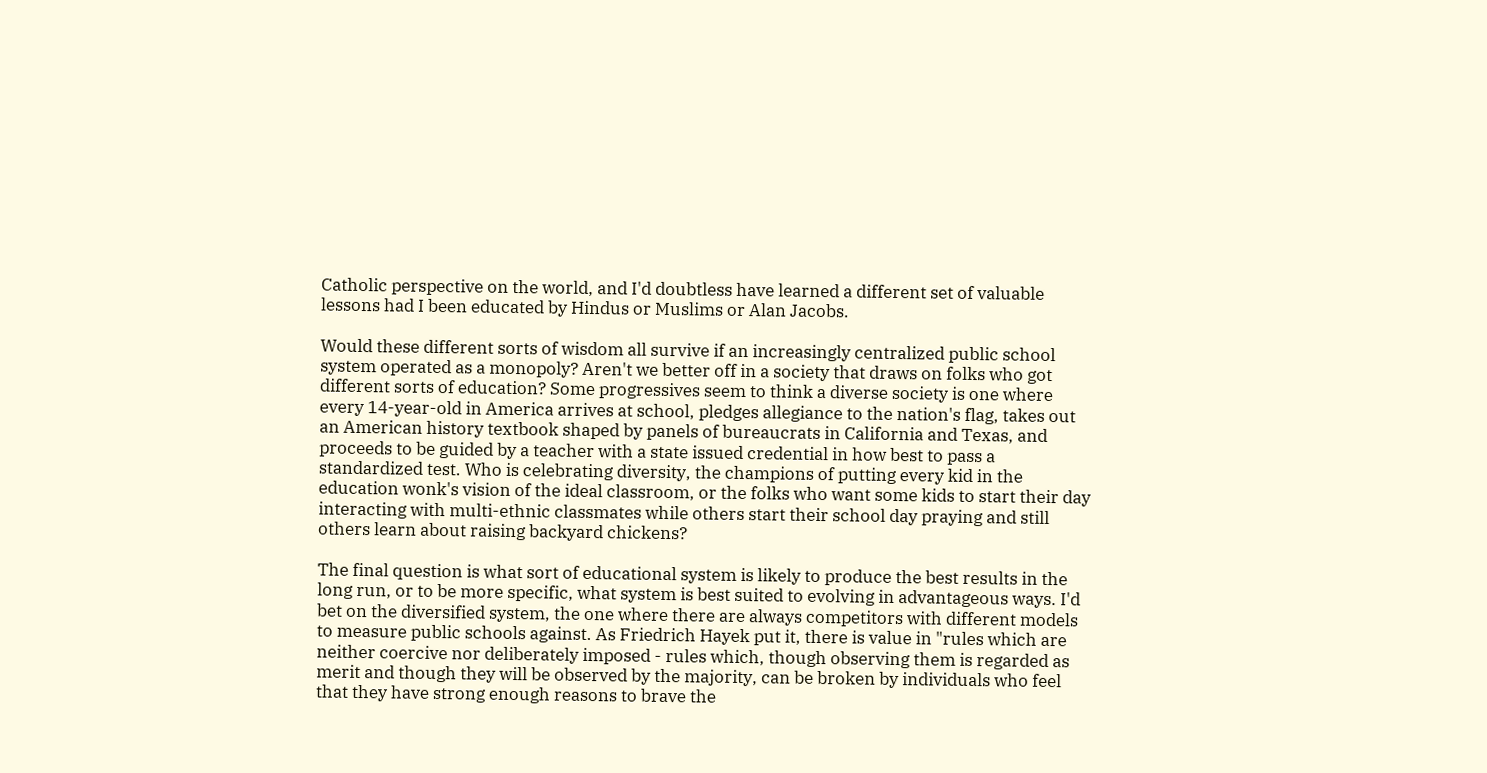Catholic perspective on the world, and I'd doubtless have learned a different set of valuable lessons had I been educated by Hindus or Muslims or Alan Jacobs.

Would these different sorts of wisdom all survive if an increasingly centralized public school system operated as a monopoly? Aren't we better off in a society that draws on folks who got different sorts of education? Some progressives seem to think a diverse society is one where every 14-year-old in America arrives at school, pledges allegiance to the nation's flag, takes out an American history textbook shaped by panels of bureaucrats in California and Texas, and proceeds to be guided by a teacher with a state issued credential in how best to pass a standardized test. Who is celebrating diversity, the champions of putting every kid in the education wonk's vision of the ideal classroom, or the folks who want some kids to start their day interacting with multi-ethnic classmates while others start their school day praying and still others learn about raising backyard chickens?

The final question is what sort of educational system is likely to produce the best results in the long run, or to be more specific, what system is best suited to evolving in advantageous ways. I'd bet on the diversified system, the one where there are always competitors with different models to measure public schools against. As Friedrich Hayek put it, there is value in "rules which are neither coercive nor deliberately imposed - rules which, though observing them is regarded as merit and though they will be observed by the majority, can be broken by individuals who feel that they have strong enough reasons to brave the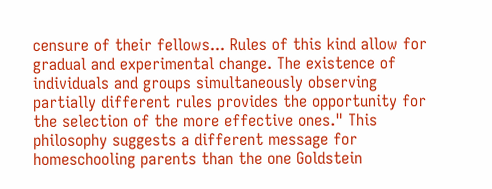censure of their fellows... Rules of this kind allow for gradual and experimental change. The existence of individuals and groups simultaneously observing partially different rules provides the opportunity for the selection of the more effective ones." This philosophy suggests a different message for homeschooling parents than the one Goldstein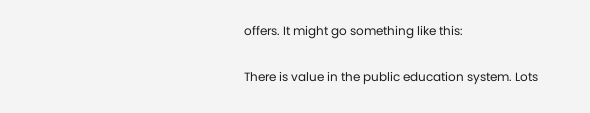offers. It might go something like this:

There is value in the public education system. Lots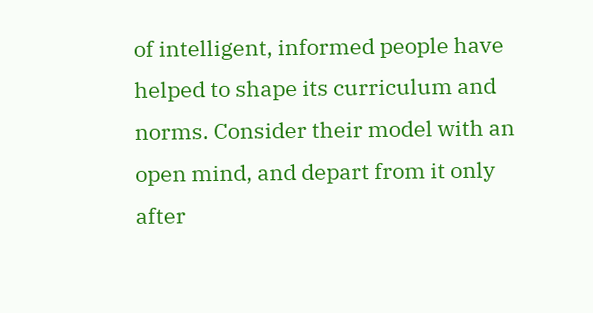of intelligent, informed people have helped to shape its curriculum and norms. Consider their model with an open mind, and depart from it only after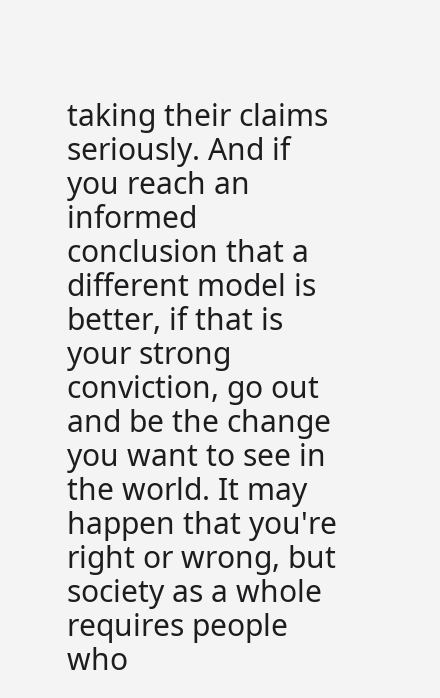taking their claims seriously. And if you reach an informed conclusion that a different model is better, if that is your strong conviction, go out and be the change you want to see in the world. It may happen that you're right or wrong, but society as a whole requires people who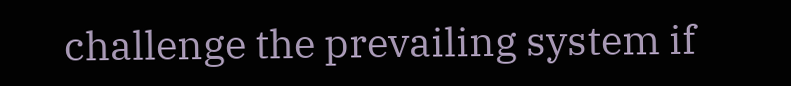challenge the prevailing system if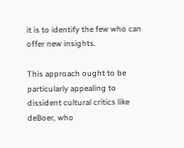it is to identify the few who can offer new insights.

This approach ought to be particularly appealing to dissident cultural critics like deBoer, who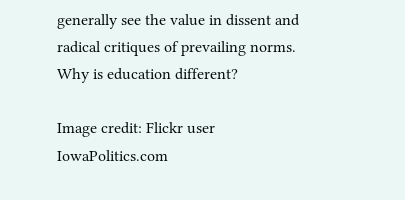generally see the value in dissent and radical critiques of prevailing norms. Why is education different?

Image credit: Flickr user IowaPolitics.com